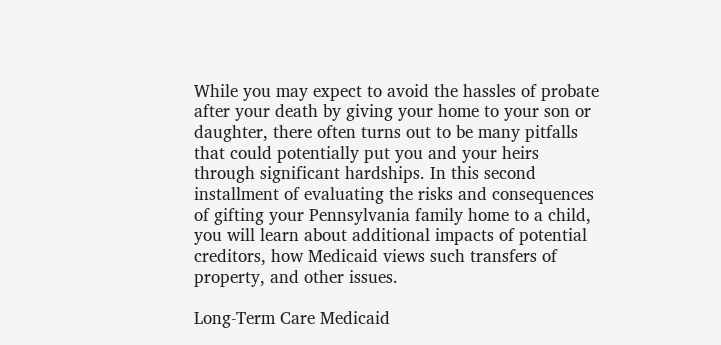While you may expect to avoid the hassles of probate after your death by giving your home to your son or daughter, there often turns out to be many pitfalls that could potentially put you and your heirs through significant hardships. In this second installment of evaluating the risks and consequences of gifting your Pennsylvania family home to a child, you will learn about additional impacts of potential creditors, how Medicaid views such transfers of property, and other issues.

Long-Term Care Medicaid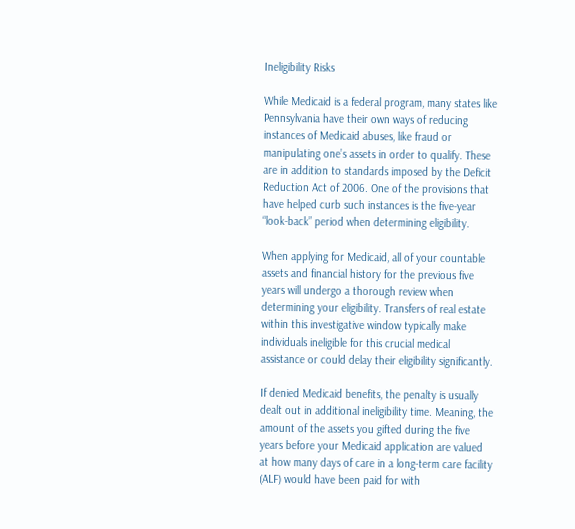Ineligibility Risks

While Medicaid is a federal program, many states like Pennsylvania have their own ways of reducing instances of Medicaid abuses, like fraud or manipulating one’s assets in order to qualify. These are in addition to standards imposed by the Deficit Reduction Act of 2006. One of the provisions that have helped curb such instances is the five-year “look-back” period when determining eligibility.

When applying for Medicaid, all of your countable assets and financial history for the previous five years will undergo a thorough review when determining your eligibility. Transfers of real estate within this investigative window typically make individuals ineligible for this crucial medical assistance or could delay their eligibility significantly.

If denied Medicaid benefits, the penalty is usually dealt out in additional ineligibility time. Meaning, the amount of the assets you gifted during the five years before your Medicaid application are valued at how many days of care in a long-term care facility (ALF) would have been paid for with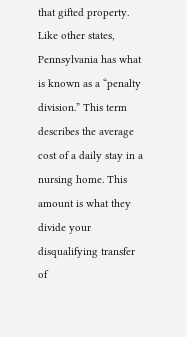that gifted property. Like other states, Pennsylvania has what is known as a “penalty division.” This term describes the average cost of a daily stay in a nursing home. This amount is what they divide your disqualifying transfer of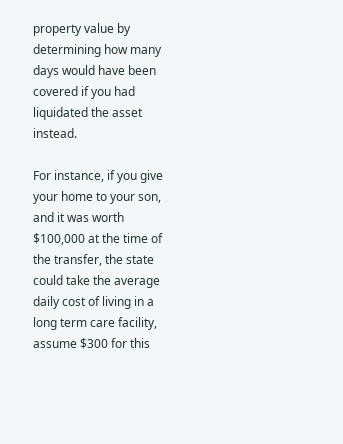property value by determining how many days would have been covered if you had liquidated the asset instead.

For instance, if you give your home to your son, and it was worth $100,000 at the time of the transfer, the state could take the average daily cost of living in a long term care facility, assume $300 for this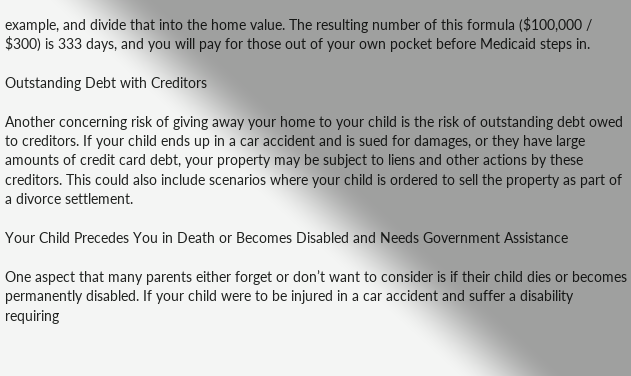example, and divide that into the home value. The resulting number of this formula ($100,000 / $300) is 333 days, and you will pay for those out of your own pocket before Medicaid steps in.

Outstanding Debt with Creditors

Another concerning risk of giving away your home to your child is the risk of outstanding debt owed to creditors. If your child ends up in a car accident and is sued for damages, or they have large amounts of credit card debt, your property may be subject to liens and other actions by these creditors. This could also include scenarios where your child is ordered to sell the property as part of a divorce settlement.

Your Child Precedes You in Death or Becomes Disabled and Needs Government Assistance

One aspect that many parents either forget or don’t want to consider is if their child dies or becomes permanently disabled. If your child were to be injured in a car accident and suffer a disability requiring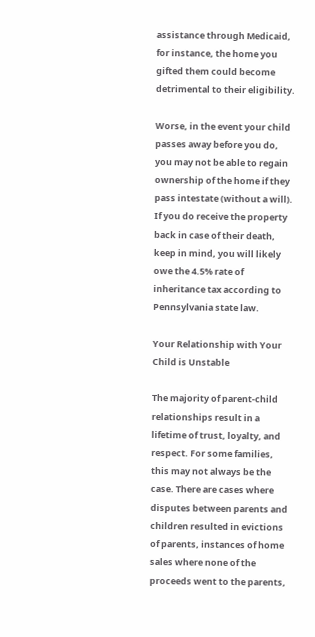assistance through Medicaid, for instance, the home you gifted them could become detrimental to their eligibility.

Worse, in the event your child passes away before you do, you may not be able to regain ownership of the home if they pass intestate (without a will). If you do receive the property back in case of their death, keep in mind, you will likely owe the 4.5% rate of inheritance tax according to Pennsylvania state law.

Your Relationship with Your Child is Unstable

The majority of parent-child relationships result in a lifetime of trust, loyalty, and respect. For some families, this may not always be the case. There are cases where disputes between parents and children resulted in evictions of parents, instances of home sales where none of the proceeds went to the parents,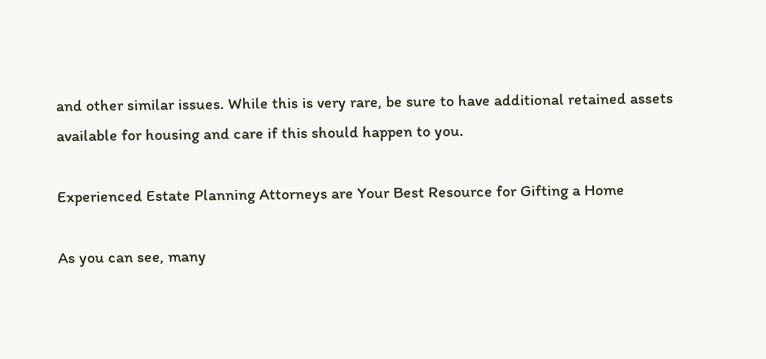and other similar issues. While this is very rare, be sure to have additional retained assets available for housing and care if this should happen to you.

Experienced Estate Planning Attorneys are Your Best Resource for Gifting a Home

As you can see, many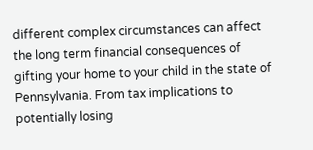different complex circumstances can affect the long term financial consequences of gifting your home to your child in the state of Pennsylvania. From tax implications to potentially losing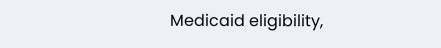Medicaid eligibility,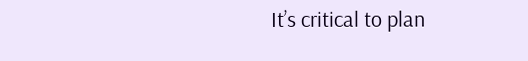It’s critical to plan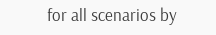for all scenarios by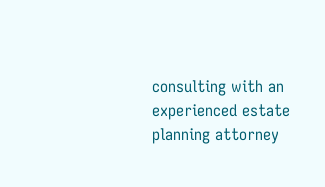consulting with an experienced estate planning attorney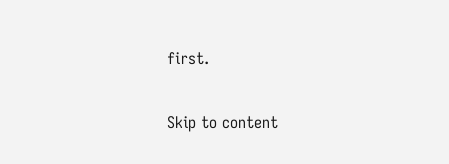first.

Skip to content